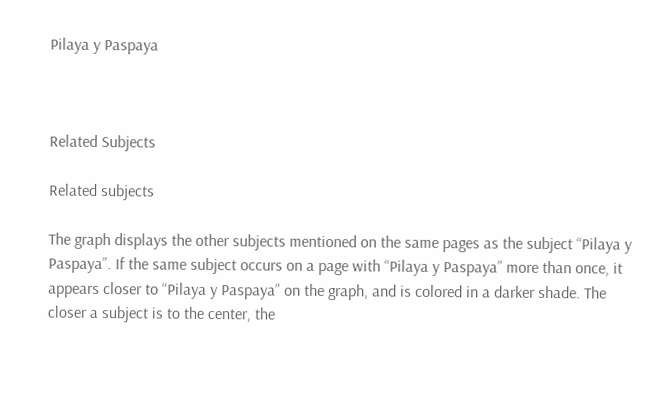Pilaya y Paspaya



Related Subjects

Related subjects

The graph displays the other subjects mentioned on the same pages as the subject “Pilaya y Paspaya”. If the same subject occurs on a page with “Pilaya y Paspaya” more than once, it appears closer to “Pilaya y Paspaya” on the graph, and is colored in a darker shade. The closer a subject is to the center, the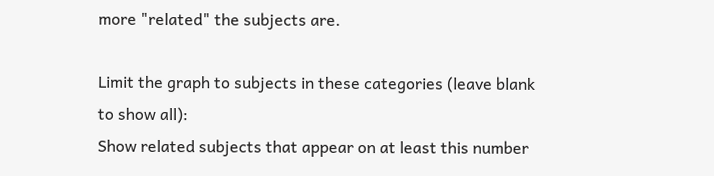more "related" the subjects are.

Limit the graph to subjects in these categories (leave blank to show all):
Show related subjects that appear on at least this number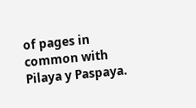of pages in common with Pilaya y Paspaya.